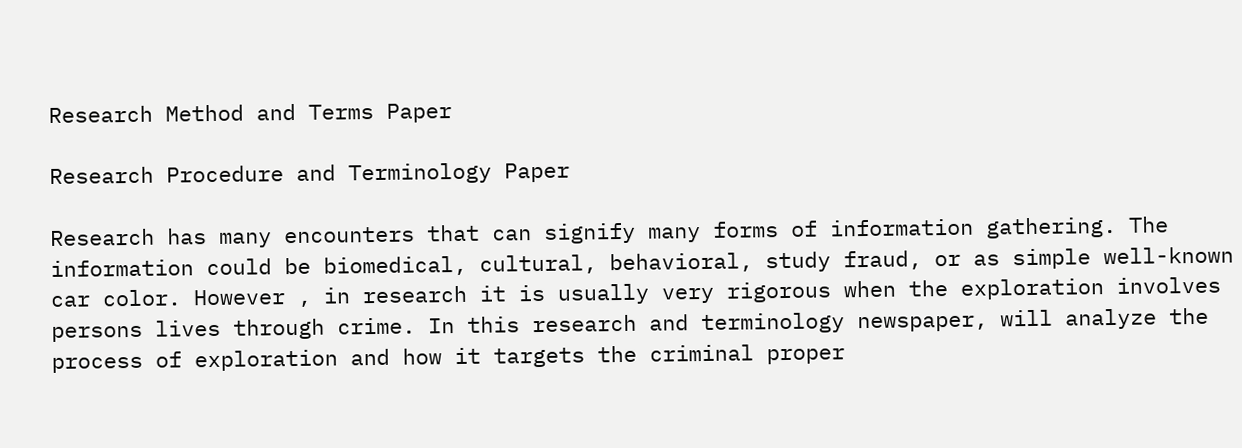Research Method and Terms Paper

Research Procedure and Terminology Paper

Research has many encounters that can signify many forms of information gathering. The information could be biomedical, cultural, behavioral, study fraud, or as simple well-known car color. However , in research it is usually very rigorous when the exploration involves persons lives through crime. In this research and terminology newspaper, will analyze the process of exploration and how it targets the criminal proper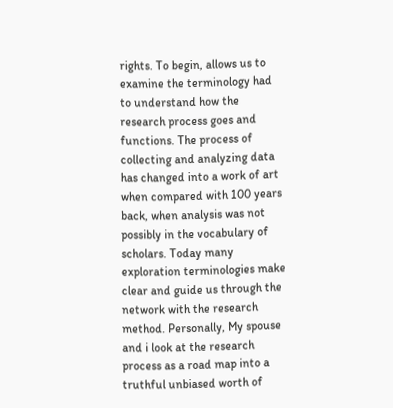rights. To begin, allows us to examine the terminology had to understand how the research process goes and functions. The process of collecting and analyzing data has changed into a work of art when compared with 100 years back, when analysis was not possibly in the vocabulary of scholars. Today many exploration terminologies make clear and guide us through the network with the research method. Personally, My spouse and i look at the research process as a road map into a truthful unbiased worth of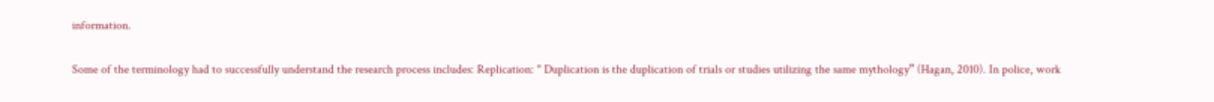information.

Some of the terminology had to successfully understand the research process includes: Replication: " Duplication is the duplication of trials or studies utilizing the same mythology” (Hagan, 2010). In police, work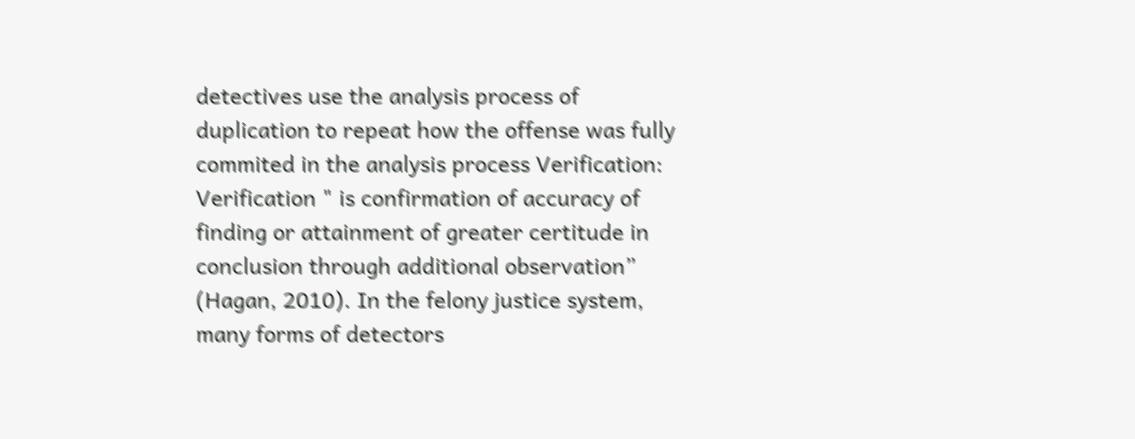detectives use the analysis process of duplication to repeat how the offense was fully commited in the analysis process Verification: Verification " is confirmation of accuracy of finding or attainment of greater certitude in conclusion through additional observation” (Hagan, 2010). In the felony justice system, many forms of detectors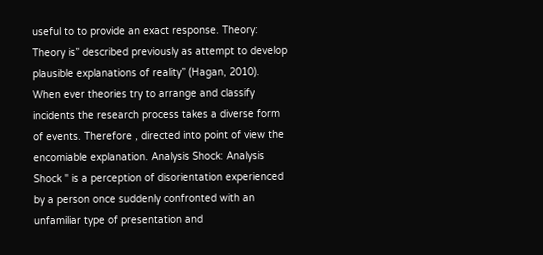useful to to provide an exact response. Theory: Theory is” described previously as attempt to develop plausible explanations of reality” (Hagan, 2010). When ever theories try to arrange and classify incidents the research process takes a diverse form of events. Therefore , directed into point of view the encomiable explanation. Analysis Shock: Analysis Shock " is a perception of disorientation experienced by a person once suddenly confronted with an unfamiliar type of presentation and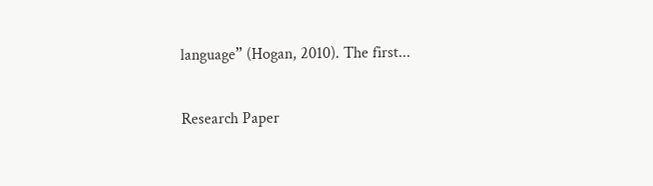language” (Hogan, 2010). The first...

Research Paper